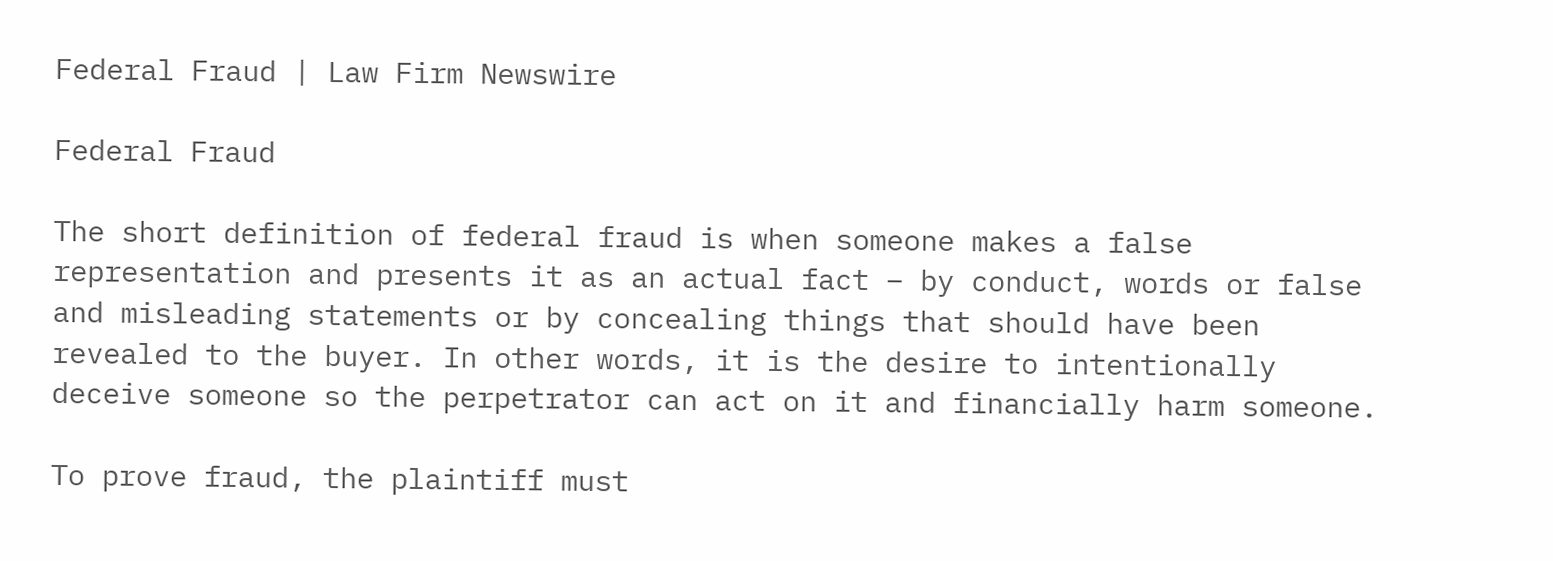Federal Fraud | Law Firm Newswire

Federal Fraud

The short definition of federal fraud is when someone makes a false representation and presents it as an actual fact – by conduct, words or false and misleading statements or by concealing things that should have been revealed to the buyer. In other words, it is the desire to intentionally deceive someone so the perpetrator can act on it and financially harm someone.

To prove fraud, the plaintiff must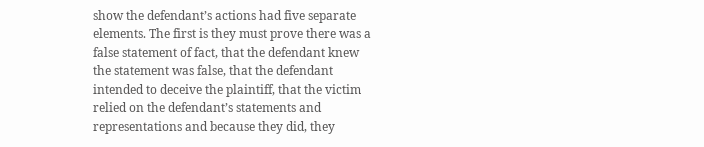show the defendant’s actions had five separate elements. The first is they must prove there was a false statement of fact, that the defendant knew the statement was false, that the defendant intended to deceive the plaintiff, that the victim relied on the defendant’s statements and representations and because they did, they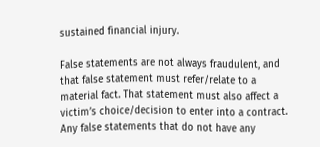sustained financial injury.

False statements are not always fraudulent, and that false statement must refer/relate to a material fact. That statement must also affect a victim’s choice/decision to enter into a contract. Any false statements that do not have any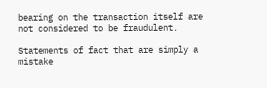bearing on the transaction itself are not considered to be fraudulent.

Statements of fact that are simply a mistake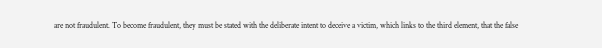are not fraudulent. To become fraudulent, they must be stated with the deliberate intent to deceive a victim, which links to the third element, that the false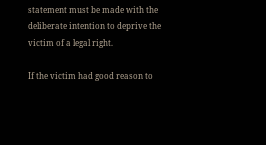statement must be made with the deliberate intention to deprive the victim of a legal right.

If the victim had good reason to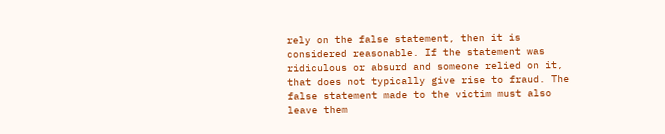rely on the false statement, then it is considered reasonable. If the statement was ridiculous or absurd and someone relied on it, that does not typically give rise to fraud. The false statement made to the victim must also leave them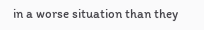in a worse situation than they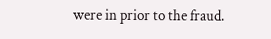were in prior to the fraud.